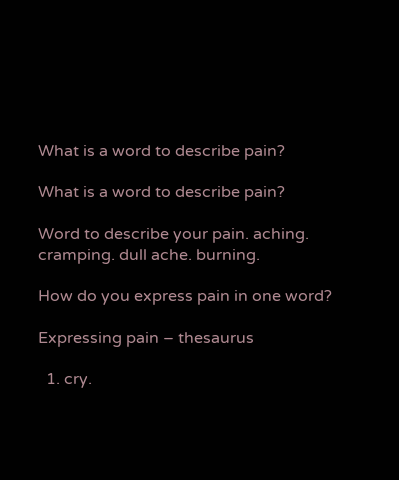What is a word to describe pain?

What is a word to describe pain?

Word to describe your pain. aching. cramping. dull ache. burning.

How do you express pain in one word?

Expressing pain – thesaurus

  1. cry.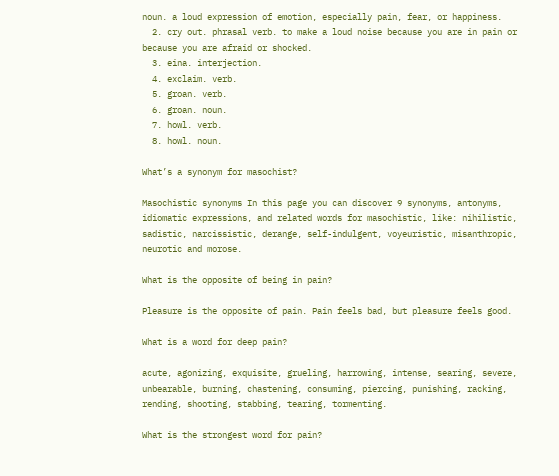noun. a loud expression of emotion, especially pain, fear, or happiness.
  2. cry out. phrasal verb. to make a loud noise because you are in pain or because you are afraid or shocked.
  3. eina. interjection.
  4. exclaim. verb.
  5. groan. verb.
  6. groan. noun.
  7. howl. verb.
  8. howl. noun.

What’s a synonym for masochist?

Masochistic synonyms In this page you can discover 9 synonyms, antonyms, idiomatic expressions, and related words for masochistic, like: nihilistic, sadistic, narcissistic, derange, self-indulgent, voyeuristic, misanthropic, neurotic and morose.

What is the opposite of being in pain?

Pleasure is the opposite of pain. Pain feels bad, but pleasure feels good.

What is a word for deep pain?

acute, agonizing, exquisite, grueling, harrowing, intense, searing, severe, unbearable, burning, chastening, consuming, piercing, punishing, racking, rending, shooting, stabbing, tearing, tormenting.

What is the strongest word for pain?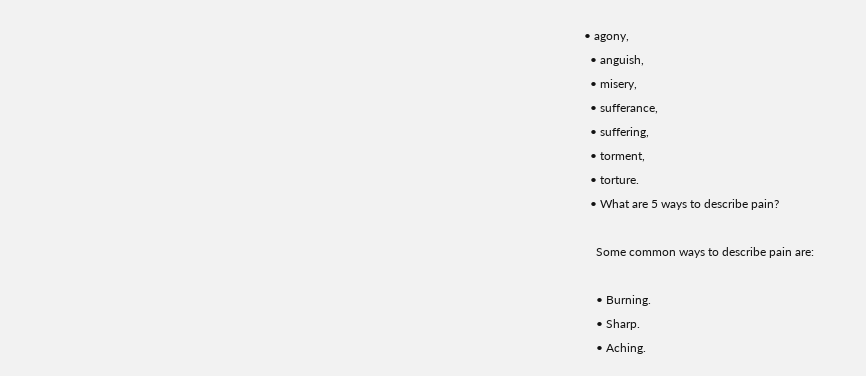• agony,
  • anguish,
  • misery,
  • sufferance,
  • suffering,
  • torment,
  • torture.
  • What are 5 ways to describe pain?

    Some common ways to describe pain are:

    • Burning.
    • Sharp.
    • Aching.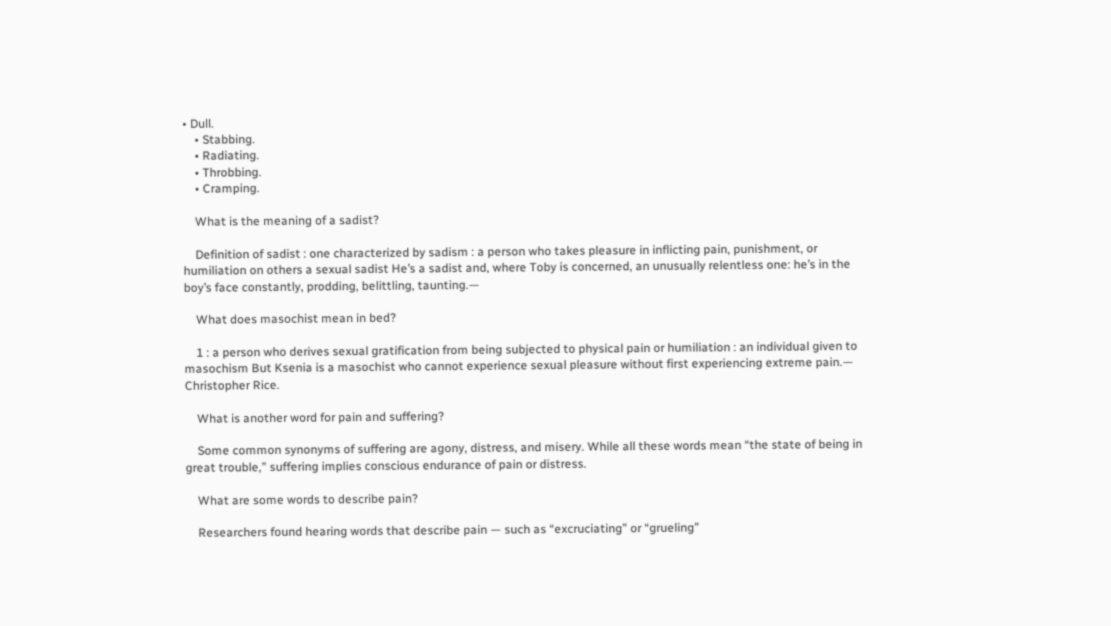• Dull.
    • Stabbing.
    • Radiating.
    • Throbbing.
    • Cramping.

    What is the meaning of a sadist?

    Definition of sadist : one characterized by sadism : a person who takes pleasure in inflicting pain, punishment, or humiliation on others a sexual sadist He’s a sadist and, where Toby is concerned, an unusually relentless one: he’s in the boy’s face constantly, prodding, belittling, taunting.—

    What does masochist mean in bed?

    1 : a person who derives sexual gratification from being subjected to physical pain or humiliation : an individual given to masochism But Ksenia is a masochist who cannot experience sexual pleasure without first experiencing extreme pain.— Christopher Rice.

    What is another word for pain and suffering?

    Some common synonyms of suffering are agony, distress, and misery. While all these words mean “the state of being in great trouble,” suffering implies conscious endurance of pain or distress.

    What are some words to describe pain?

    Researchers found hearing words that describe pain — such as “excruciating” or “grueling”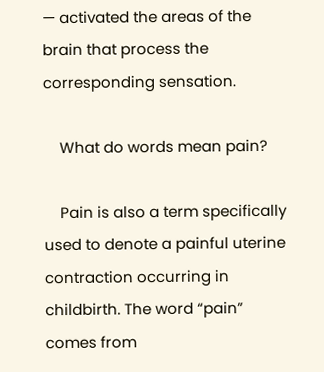— activated the areas of the brain that process the corresponding sensation.

    What do words mean pain?

    Pain is also a term specifically used to denote a painful uterine contraction occurring in childbirth. The word “pain” comes from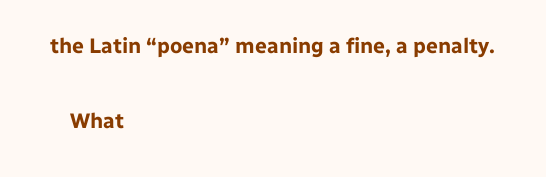the Latin “poena” meaning a fine, a penalty.

    What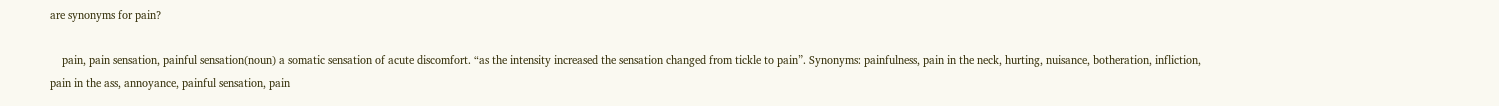are synonyms for pain?

    pain, pain sensation, painful sensation(noun) a somatic sensation of acute discomfort. “as the intensity increased the sensation changed from tickle to pain”. Synonyms: painfulness, pain in the neck, hurting, nuisance, botheration, infliction, pain in the ass, annoyance, painful sensation, pain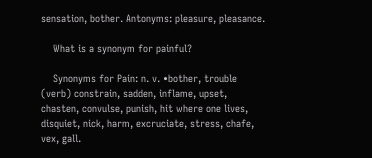sensation, bother. Antonyms: pleasure, pleasance.

    What is a synonym for painful?

    Synonyms for Pain: n. v. •bother, trouble (verb) constrain, sadden, inflame, upset, chasten, convulse, punish, hit where one lives, disquiet, nick, harm, excruciate, stress, chafe, vex, gall.